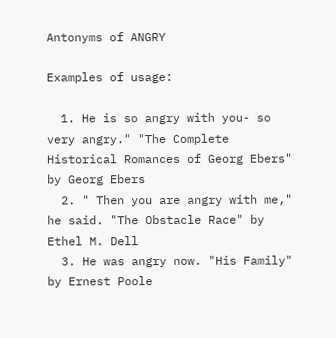Antonyms of ANGRY

Examples of usage:

  1. He is so angry with you- so very angry." "The Complete Historical Romances of Georg Ebers" by Georg Ebers
  2. " Then you are angry with me," he said. "The Obstacle Race" by Ethel M. Dell
  3. He was angry now. "His Family" by Ernest Poole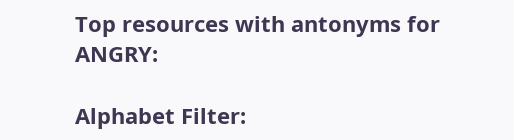Top resources with antonyms for ANGRY:

Alphabet Filter: